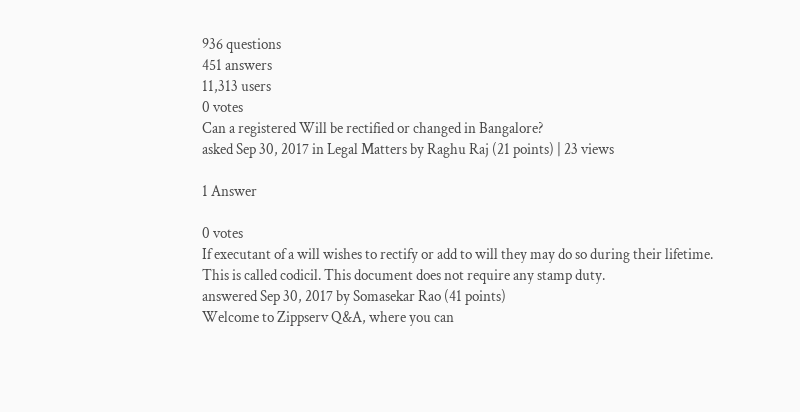936 questions
451 answers
11,313 users
0 votes
Can a registered Will be rectified or changed in Bangalore?
asked Sep 30, 2017 in Legal Matters by Raghu Raj (21 points) | 23 views

1 Answer

0 votes
If executant of a will wishes to rectify or add to will they may do so during their lifetime. This is called codicil. This document does not require any stamp duty.
answered Sep 30, 2017 by Somasekar Rao (41 points)
Welcome to Zippserv Q&A, where you can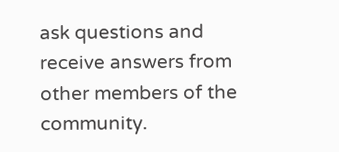ask questions and receive answers from other members of the community.